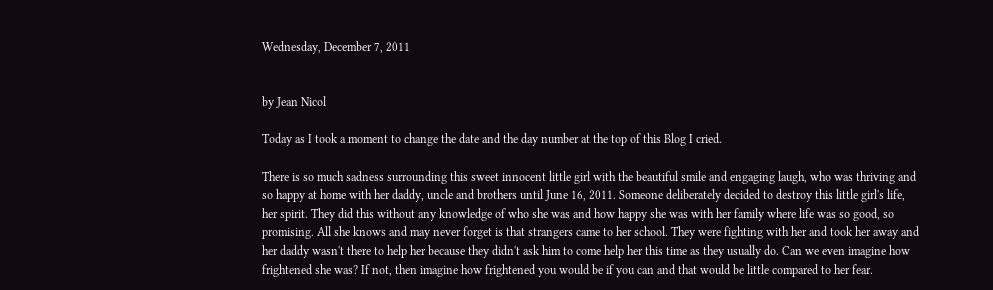Wednesday, December 7, 2011


by Jean Nicol

Today as I took a moment to change the date and the day number at the top of this Blog I cried.

There is so much sadness surrounding this sweet innocent little girl with the beautiful smile and engaging laugh, who was thriving and so happy at home with her daddy, uncle and brothers until June 16, 2011. Someone deliberately decided to destroy this little girl's life, her spirit. They did this without any knowledge of who she was and how happy she was with her family where life was so good, so promising. All she knows and may never forget is that strangers came to her school. They were fighting with her and took her away and her daddy wasn't there to help her because they didn't ask him to come help her this time as they usually do. Can we even imagine how frightened she was? If not, then imagine how frightened you would be if you can and that would be little compared to her fear.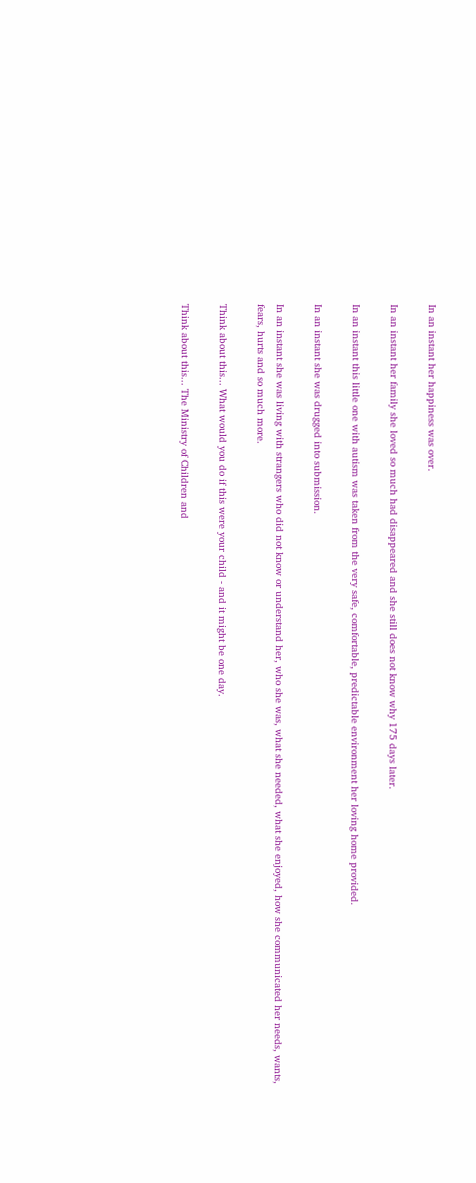In an instant her happiness was over.

In an instant her family she loved so much had disappeared and she still does not know why 175 days later.

In an instant this little one with autism was taken from the very safe, comfortable, predictable environment her loving home provided.

In an instant she was drugged into submission.

In an instant she was living with strangers who did not know or understand her, who she was, what she needed, what she enjoyed, how she communicated her needs, wants, fears, hurts and so much more.

Think about this... What would you do if this were your child - and it might be one day.

Think about this... The Ministry of Children and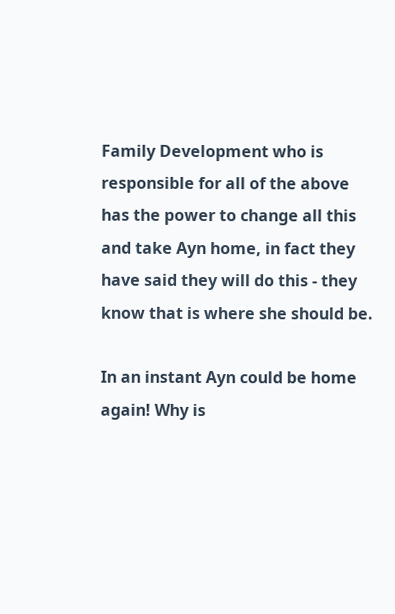Family Development who is responsible for all of the above has the power to change all this and take Ayn home, in fact they have said they will do this - they know that is where she should be.

In an instant Ayn could be home again! Why is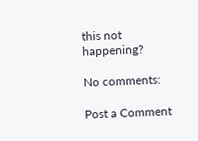this not happening?

No comments:

Post a Comment